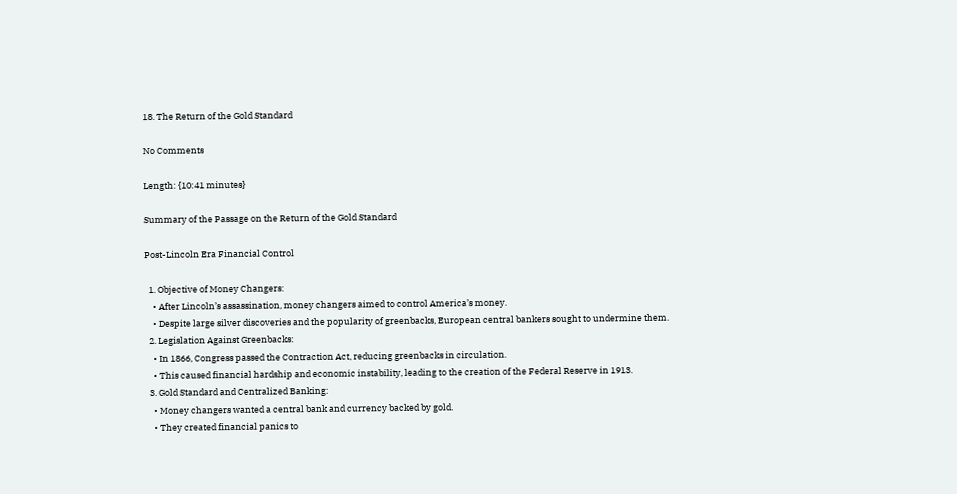18. The Return of the Gold Standard

No Comments

Length: {10:41 minutes}

Summary of the Passage on the Return of the Gold Standard

Post-Lincoln Era Financial Control

  1. Objective of Money Changers:
    • After Lincoln’s assassination, money changers aimed to control America’s money.
    • Despite large silver discoveries and the popularity of greenbacks, European central bankers sought to undermine them.
  2. Legislation Against Greenbacks:
    • In 1866, Congress passed the Contraction Act, reducing greenbacks in circulation.
    • This caused financial hardship and economic instability, leading to the creation of the Federal Reserve in 1913.
  3. Gold Standard and Centralized Banking:
    • Money changers wanted a central bank and currency backed by gold.
    • They created financial panics to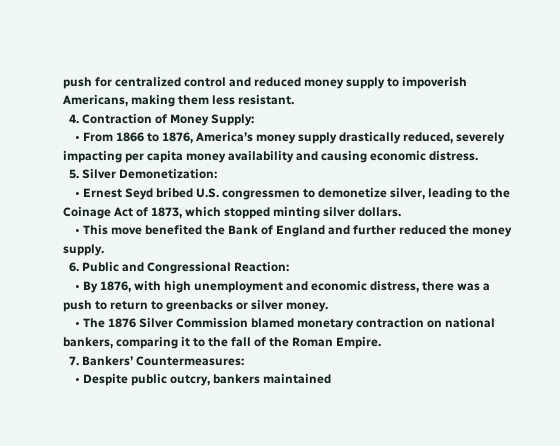push for centralized control and reduced money supply to impoverish Americans, making them less resistant.
  4. Contraction of Money Supply:
    • From 1866 to 1876, America’s money supply drastically reduced, severely impacting per capita money availability and causing economic distress.
  5. Silver Demonetization:
    • Ernest Seyd bribed U.S. congressmen to demonetize silver, leading to the Coinage Act of 1873, which stopped minting silver dollars.
    • This move benefited the Bank of England and further reduced the money supply.
  6. Public and Congressional Reaction:
    • By 1876, with high unemployment and economic distress, there was a push to return to greenbacks or silver money.
    • The 1876 Silver Commission blamed monetary contraction on national bankers, comparing it to the fall of the Roman Empire.
  7. Bankers’ Countermeasures:
    • Despite public outcry, bankers maintained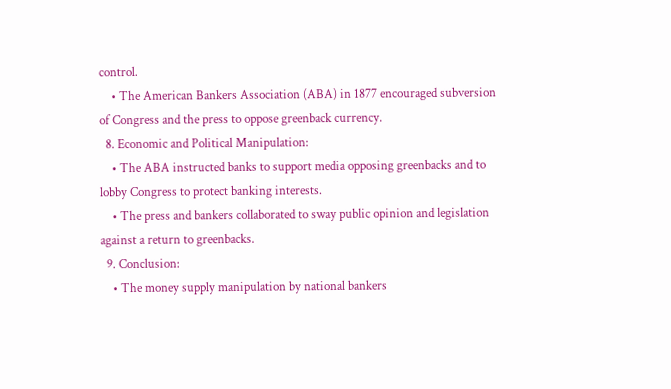control.
    • The American Bankers Association (ABA) in 1877 encouraged subversion of Congress and the press to oppose greenback currency.
  8. Economic and Political Manipulation:
    • The ABA instructed banks to support media opposing greenbacks and to lobby Congress to protect banking interests.
    • The press and bankers collaborated to sway public opinion and legislation against a return to greenbacks.
  9. Conclusion:
    • The money supply manipulation by national bankers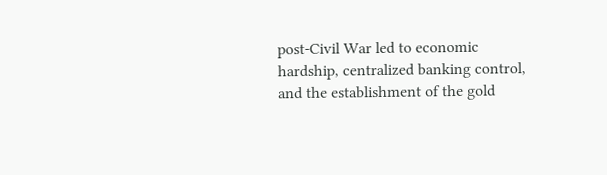post-Civil War led to economic hardship, centralized banking control, and the establishment of the gold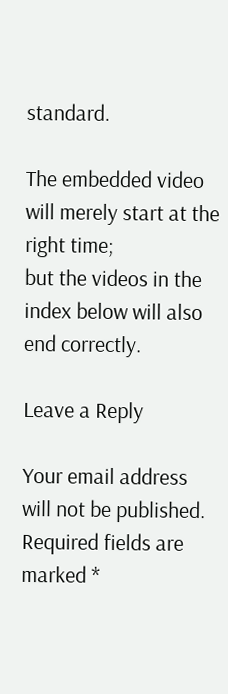standard.

The embedded video will merely start at the right time;
but the videos in the index below will also end correctly.

Leave a Reply

Your email address will not be published. Required fields are marked *